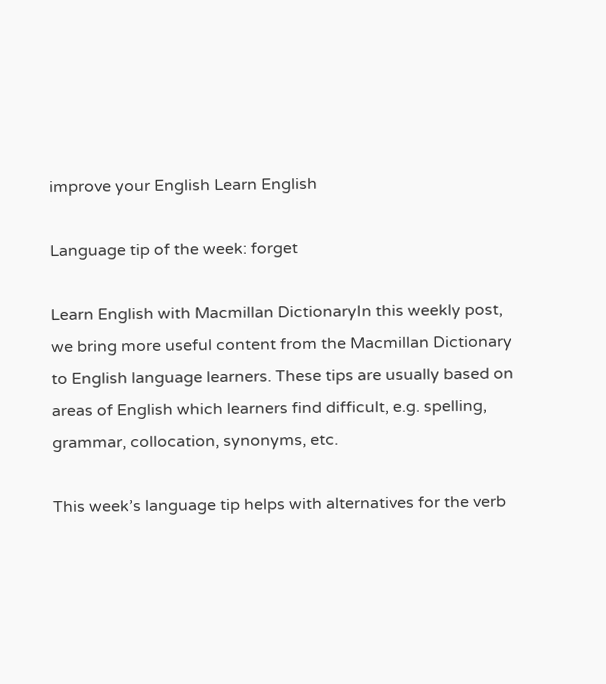improve your English Learn English

Language tip of the week: forget

Learn English with Macmillan DictionaryIn this weekly post, we bring more useful content from the Macmillan Dictionary to English language learners. These tips are usually based on areas of English which learners find difficult, e.g. spelling, grammar, collocation, synonyms, etc.

This week’s language tip helps with alternatives for the verb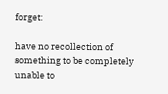forget:

have no recollection of something to be completely unable to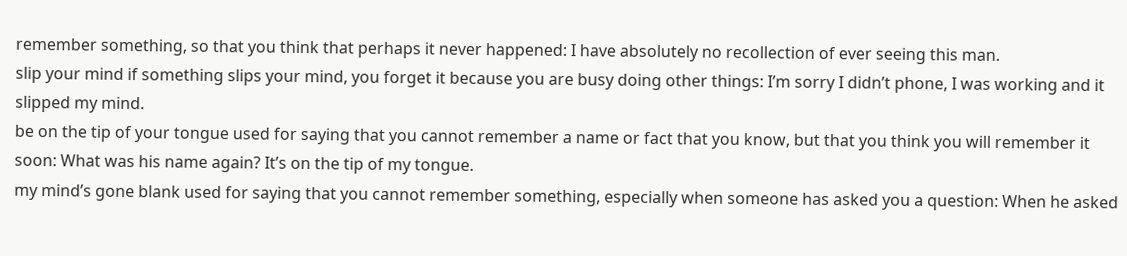remember something, so that you think that perhaps it never happened: I have absolutely no recollection of ever seeing this man.
slip your mind if something slips your mind, you forget it because you are busy doing other things: I’m sorry I didn’t phone, I was working and it slipped my mind.
be on the tip of your tongue used for saying that you cannot remember a name or fact that you know, but that you think you will remember it soon: What was his name again? It’s on the tip of my tongue.
my mind’s gone blank used for saying that you cannot remember something, especially when someone has asked you a question: When he asked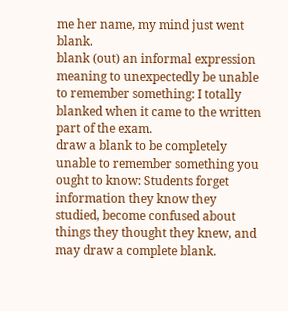me her name, my mind just went blank.
blank (out) an informal expression meaning to unexpectedly be unable to remember something: I totally blanked when it came to the written part of the exam.
draw a blank to be completely unable to remember something you ought to know: Students forget information they know they studied, become confused about things they thought they knew, and may draw a complete blank.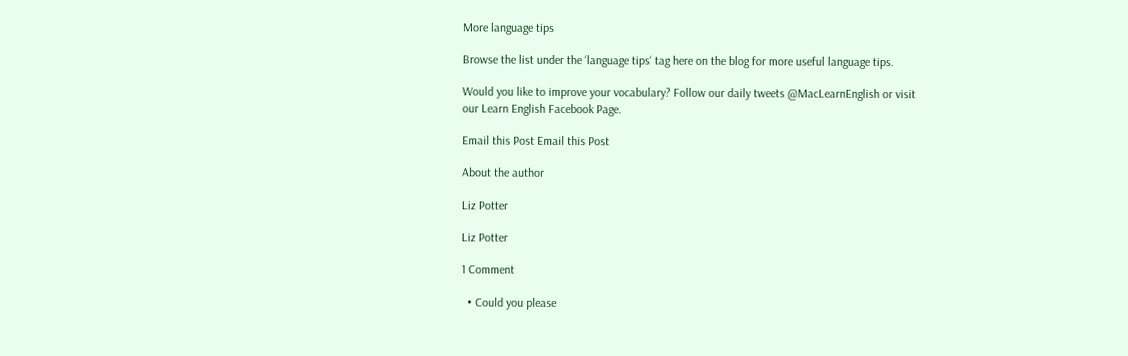More language tips

Browse the list under the ‘language tips‘ tag here on the blog for more useful language tips.

Would you like to improve your vocabulary? Follow our daily tweets @MacLearnEnglish or visit our Learn English Facebook Page.

Email this Post Email this Post

About the author

Liz Potter

Liz Potter

1 Comment

  • Could you please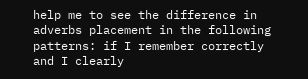help me to see the difference in adverbs placement in the following patterns: if I remember correctly and I clearly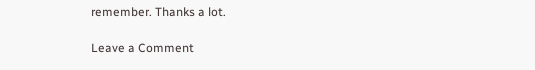remember. Thanks a lot.

Leave a Comment